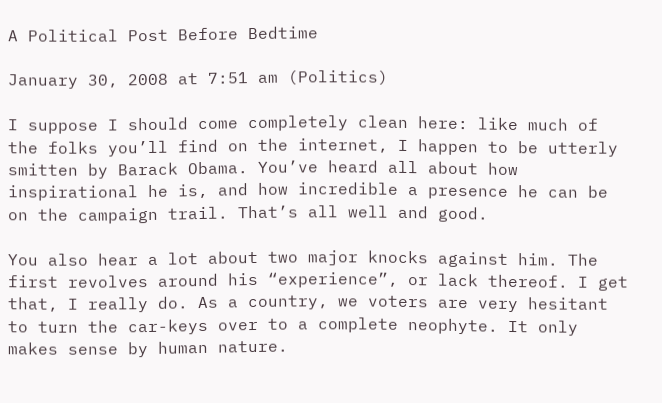A Political Post Before Bedtime

January 30, 2008 at 7:51 am (Politics)

I suppose I should come completely clean here: like much of the folks you’ll find on the internet, I happen to be utterly smitten by Barack Obama. You’ve heard all about how inspirational he is, and how incredible a presence he can be on the campaign trail. That’s all well and good.

You also hear a lot about two major knocks against him. The first revolves around his “experience”, or lack thereof. I get that, I really do. As a country, we voters are very hesitant to turn the car-keys over to a complete neophyte. It only makes sense by human nature.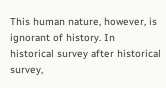This human nature, however, is ignorant of history. In historical survey after historical survey,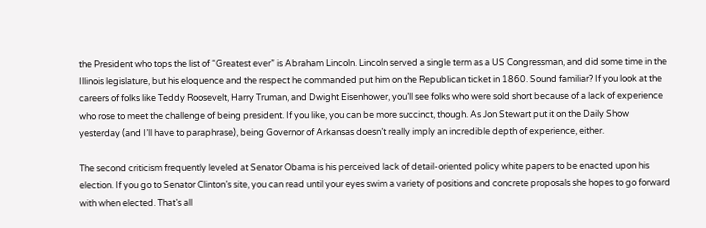the President who tops the list of “Greatest ever” is Abraham Lincoln. Lincoln served a single term as a US Congressman, and did some time in the Illinois legislature, but his eloquence and the respect he commanded put him on the Republican ticket in 1860. Sound familiar? If you look at the careers of folks like Teddy Roosevelt, Harry Truman, and Dwight Eisenhower, you’ll see folks who were sold short because of a lack of experience who rose to meet the challenge of being president. If you like, you can be more succinct, though. As Jon Stewart put it on the Daily Show yesterday (and I’ll have to paraphrase), being Governor of Arkansas doesn’t really imply an incredible depth of experience, either.

The second criticism frequently leveled at Senator Obama is his perceived lack of detail-oriented policy white papers to be enacted upon his election. If you go to Senator Clinton’s site, you can read until your eyes swim a variety of positions and concrete proposals she hopes to go forward with when elected. That’s all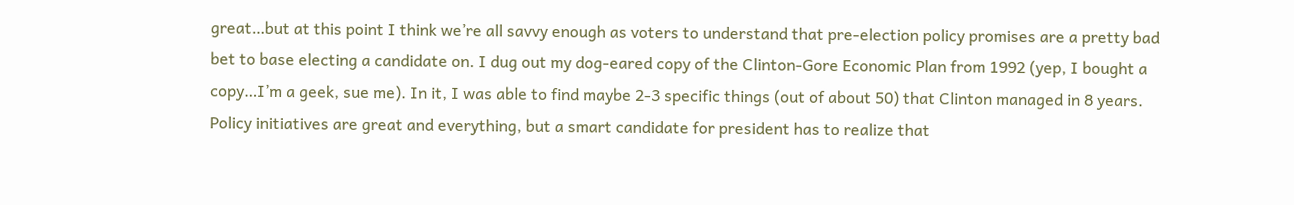great…but at this point I think we’re all savvy enough as voters to understand that pre-election policy promises are a pretty bad bet to base electing a candidate on. I dug out my dog-eared copy of the Clinton-Gore Economic Plan from 1992 (yep, I bought a copy…I’m a geek, sue me). In it, I was able to find maybe 2-3 specific things (out of about 50) that Clinton managed in 8 years. Policy initiatives are great and everything, but a smart candidate for president has to realize that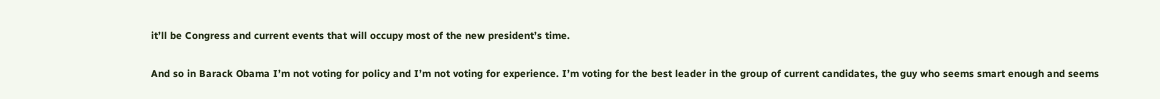it’ll be Congress and current events that will occupy most of the new president’s time.

And so in Barack Obama I’m not voting for policy and I’m not voting for experience. I’m voting for the best leader in the group of current candidates, the guy who seems smart enough and seems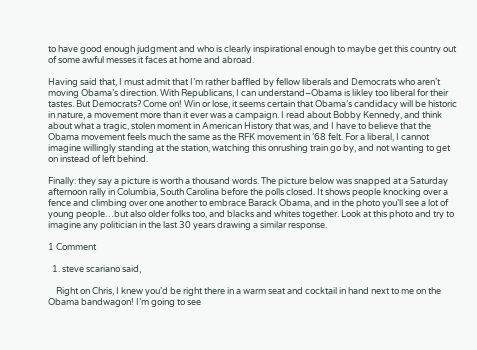to have good enough judgment and who is clearly inspirational enough to maybe get this country out of some awful messes it faces at home and abroad.

Having said that, I must admit that I’m rather baffled by fellow liberals and Democrats who aren’t moving Obama’s direction. With Republicans, I can understand–Obama is likley too liberal for their tastes. But Democrats? Come on! Win or lose, it seems certain that Obama’s candidacy will be historic in nature, a movement more than it ever was a campaign. I read about Bobby Kennedy, and think about what a tragic, stolen moment in American History that was, and I have to believe that the Obama movement feels much the same as the RFK movement in ’68 felt. For a liberal, I cannot imagine willingly standing at the station, watching this onrushing train go by, and not wanting to get on instead of left behind.

Finally: they say a picture is worth a thousand words. The picture below was snapped at a Saturday afternoon rally in Columbia, South Carolina before the polls closed. It shows people knocking over a fence and climbing over one another to embrace Barack Obama, and in the photo you’ll see a lot of young people…but also older folks too, and blacks and whites together. Look at this photo and try to imagine any politician in the last 30 years drawing a similar response.

1 Comment

  1. steve scariano said,

    Right on Chris, I knew you’d be right there in a warm seat and cocktail in hand next to me on the Obama bandwagon! I’m going to see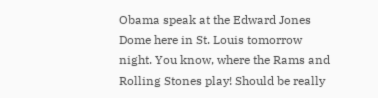Obama speak at the Edward Jones Dome here in St. Louis tomorrow night. You know, where the Rams and Rolling Stones play! Should be really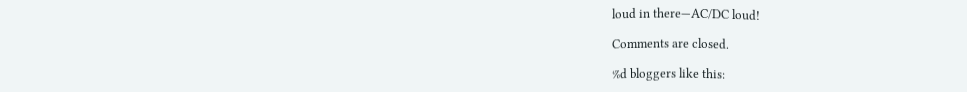loud in there—AC/DC loud!

Comments are closed.

%d bloggers like this: